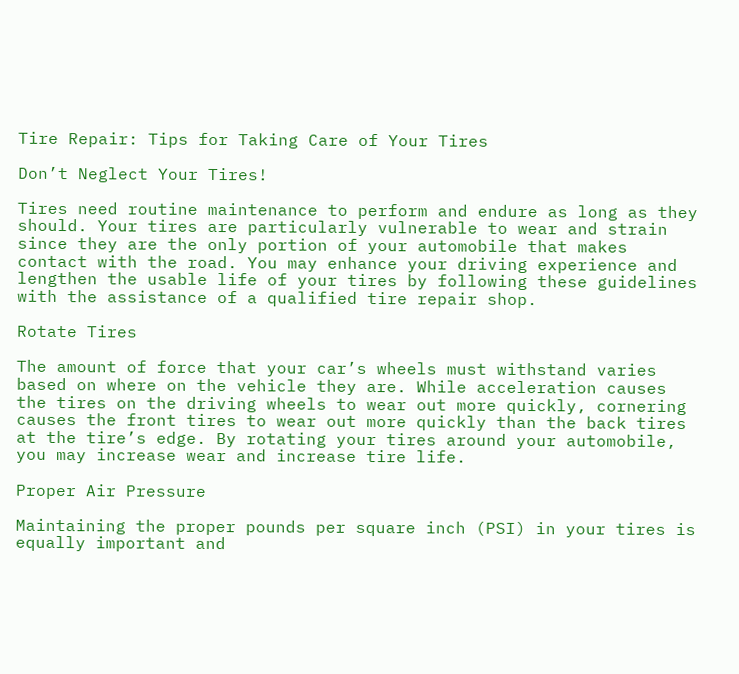Tire Repair: Tips for Taking Care of Your Tires

Don’t Neglect Your Tires!

Tires need routine maintenance to perform and endure as long as they should. Your tires are particularly vulnerable to wear and strain since they are the only portion of your automobile that makes contact with the road. You may enhance your driving experience and lengthen the usable life of your tires by following these guidelines with the assistance of a qualified tire repair shop.

Rotate Tires

The amount of force that your car’s wheels must withstand varies based on where on the vehicle they are. While acceleration causes the tires on the driving wheels to wear out more quickly, cornering causes the front tires to wear out more quickly than the back tires at the tire’s edge. By rotating your tires around your automobile, you may increase wear and increase tire life.

Proper Air Pressure

Maintaining the proper pounds per square inch (PSI) in your tires is equally important and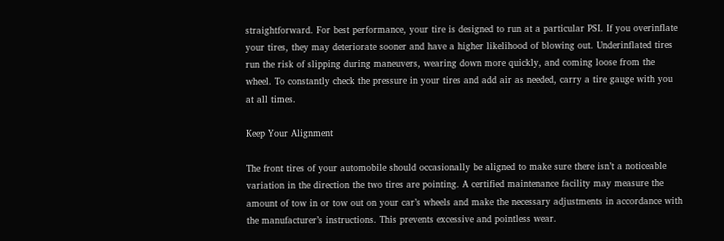straightforward. For best performance, your tire is designed to run at a particular PSI. If you overinflate your tires, they may deteriorate sooner and have a higher likelihood of blowing out. Underinflated tires run the risk of slipping during maneuvers, wearing down more quickly, and coming loose from the wheel. To constantly check the pressure in your tires and add air as needed, carry a tire gauge with you at all times.

Keep Your Alignment

The front tires of your automobile should occasionally be aligned to make sure there isn’t a noticeable variation in the direction the two tires are pointing. A certified maintenance facility may measure the amount of tow in or tow out on your car’s wheels and make the necessary adjustments in accordance with the manufacturer’s instructions. This prevents excessive and pointless wear.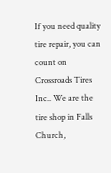If you need quality tire repair, you can count on Crossroads Tires Inc.. We are the tire shop in Falls Church,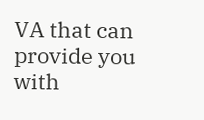VA that can provide you with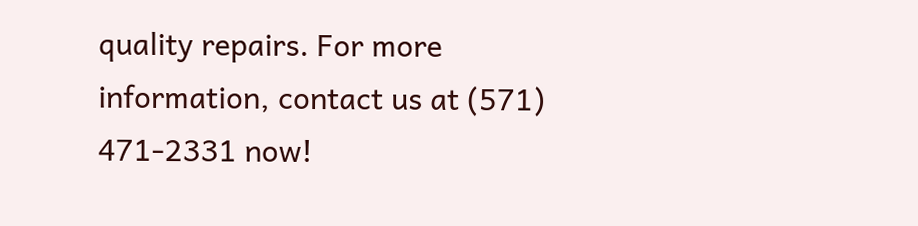quality repairs. For more information, contact us at (571) 471-2331 now!